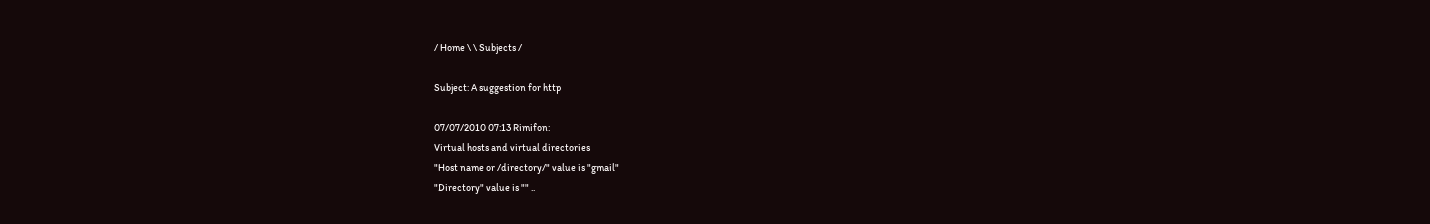/ Home \ \ Subjects /

Subject: A suggestion for http

07/07/2010 07:13 Rimifon:
Virtual hosts and virtual directories
"Host name or /directory/" value is "gmail"
"Directory" value is "" ..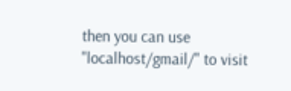then you can use "localhost/gmail/" to visit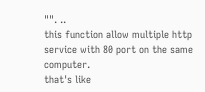"". ..
this function allow multiple http service with 80 port on the same computer.
that's like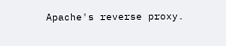Apache's reverse proxy.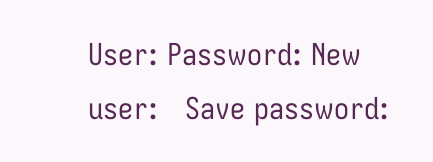User: Password: New user:   Save password: